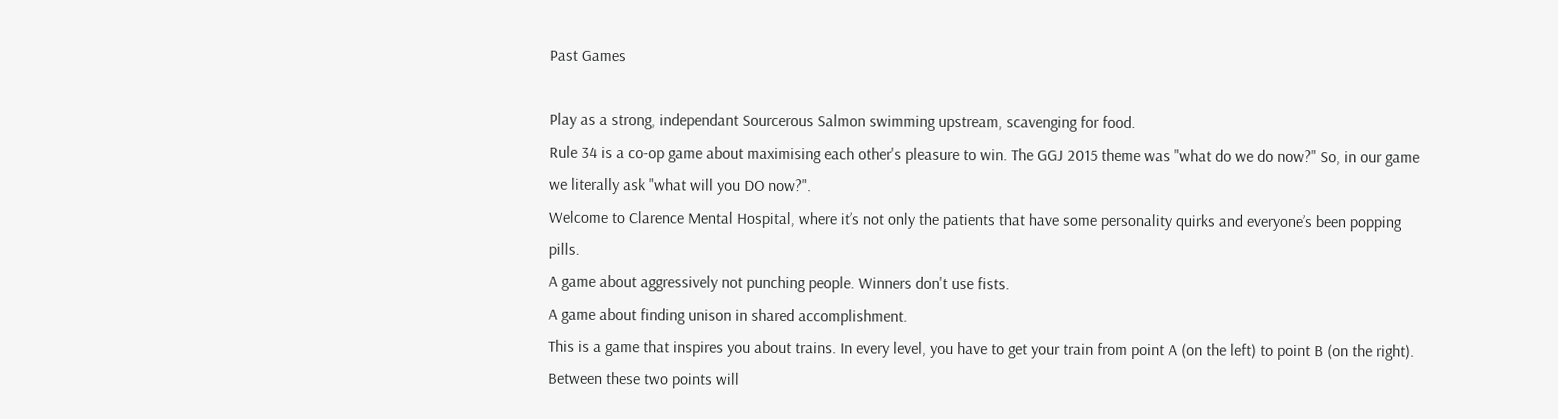Past Games

Play as a strong, independant Sourcerous Salmon swimming upstream, scavenging for food.
Rule 34 is a co-op game about maximising each other's pleasure to win. The GGJ 2015 theme was "what do we do now?" So, in our game we literally ask "what will you DO now?".
Welcome to Clarence Mental Hospital, where it’s not only the patients that have some personality quirks and everyone’s been popping pills.
A game about aggressively not punching people. Winners don't use fists.
A game about finding unison in shared accomplishment.
This is a game that inspires you about trains. In every level, you have to get your train from point A (on the left) to point B (on the right). Between these two points will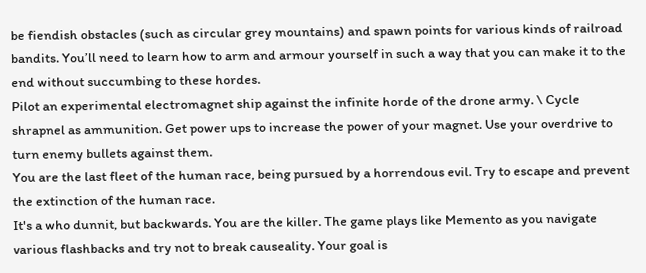be fiendish obstacles (such as circular grey mountains) and spawn points for various kinds of railroad bandits. You’ll need to learn how to arm and armour yourself in such a way that you can make it to the end without succumbing to these hordes.
Pilot an experimental electromagnet ship against the infinite horde of the drone army. \ Cycle shrapnel as ammunition. Get power ups to increase the power of your magnet. Use your overdrive to turn enemy bullets against them.
You are the last fleet of the human race, being pursued by a horrendous evil. Try to escape and prevent the extinction of the human race.
It's a who dunnit, but backwards. You are the killer. The game plays like Memento as you navigate various flashbacks and try not to break causeality. Your goal is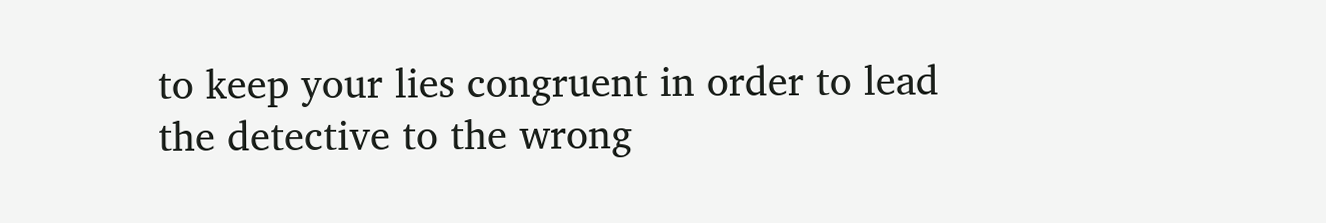to keep your lies congruent in order to lead the detective to the wrong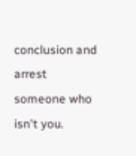conclusion and arrest someone who isn't you.